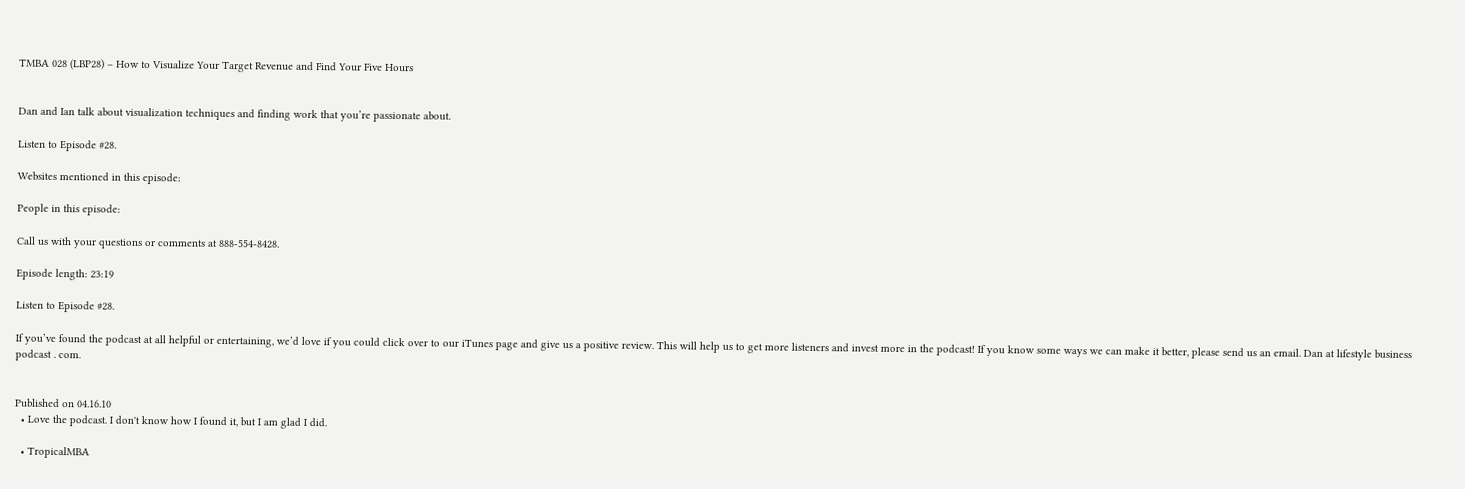TMBA 028 (LBP28) – How to Visualize Your Target Revenue and Find Your Five Hours


Dan and Ian talk about visualization techniques and finding work that you’re passionate about.

Listen to Episode #28.

Websites mentioned in this episode:

People in this episode:

Call us with your questions or comments at 888-554-8428.

Episode length: 23:19

Listen to Episode #28.

If you’ve found the podcast at all helpful or entertaining, we’d love if you could click over to our iTunes page and give us a positive review. This will help us to get more listeners and invest more in the podcast! If you know some ways we can make it better, please send us an email. Dan at lifestyle business podcast . com.


Published on 04.16.10
  • Love the podcast. I don't know how I found it, but I am glad I did.

  • TropicalMBA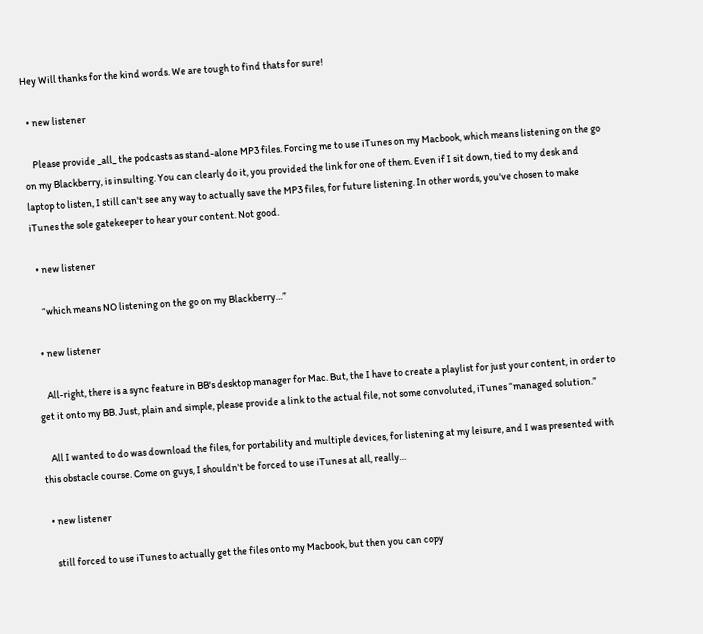Hey Will thanks for the kind words. We are tough to find thats for sure!

  • new listener

    Please provide _all_ the podcasts as stand-alone MP3 files. Forcing me to use iTunes on my Macbook, which means listening on the go on my Blackberry, is insulting. You can clearly do it, you provided the link for one of them. Even if I sit down, tied to my desk and laptop to listen, I still can't see any way to actually save the MP3 files, for future listening. In other words, you've chosen to make iTunes the sole gatekeeper to hear your content. Not good.

  • new listener

    “which means NO listening on the go on my Blackberry…”

  • new listener

    All-right, there is a sync feature in BB's desktop manager for Mac. But, the I have to create a playlist for just your content, in order to get it onto my BB. Just, plain and simple, please provide a link to the actual file, not some convoluted, iTunes “managed solution.”

    All I wanted to do was download the files, for portability and multiple devices, for listening at my leisure, and I was presented with this obstacle course. Come on guys, I shouldn't be forced to use iTunes at all, really…

  • new listener

    still forced to use iTunes to actually get the files onto my Macbook, but then you can copy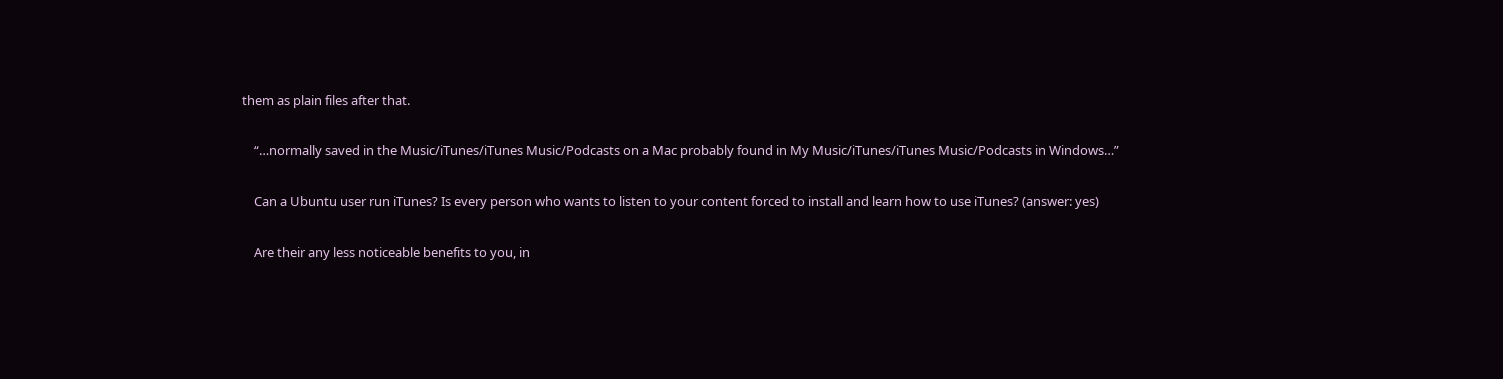them as plain files after that.

    “…normally saved in the Music/iTunes/iTunes Music/Podcasts on a Mac probably found in My Music/iTunes/iTunes Music/Podcasts in Windows…”

    Can a Ubuntu user run iTunes? Is every person who wants to listen to your content forced to install and learn how to use iTunes? (answer: yes)

    Are their any less noticeable benefits to you, in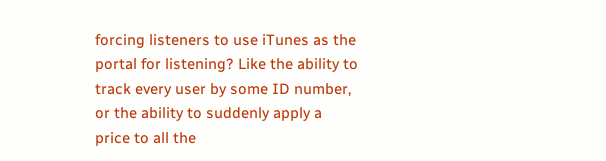forcing listeners to use iTunes as the portal for listening? Like the ability to track every user by some ID number, or the ability to suddenly apply a price to all the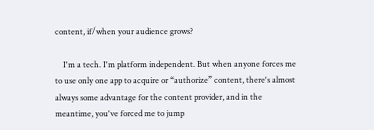content, if/when your audience grows?

    I'm a tech. I'm platform independent. But when anyone forces me to use only one app to acquire or “authorize” content, there's almost always some advantage for the content provider, and in the meantime, you've forced me to jump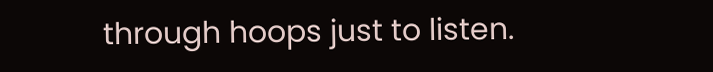through hoops just to listen.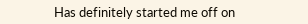Has definitely started me off on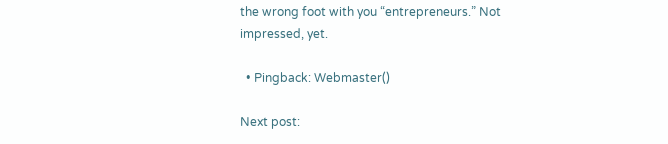the wrong foot with you “entrepreneurs.” Not impressed, yet.

  • Pingback: Webmaster()

Next post: